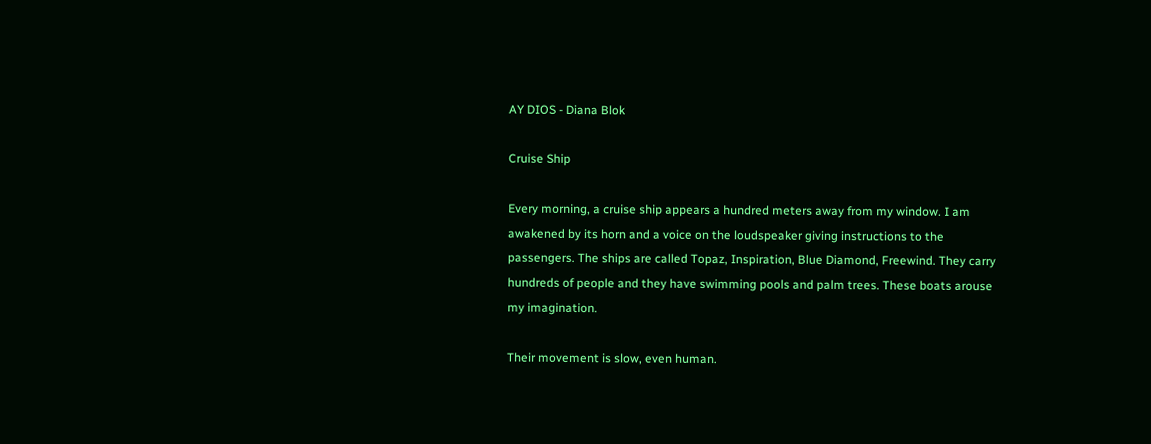AY DIOS - Diana Blok

Cruise Ship

Every morning, a cruise ship appears a hundred meters away from my window. I am awakened by its horn and a voice on the loudspeaker giving instructions to the passengers. The ships are called Topaz, Inspiration, Blue Diamond, Freewind. They carry hundreds of people and they have swimming pools and palm trees. These boats arouse my imagination.

Their movement is slow, even human.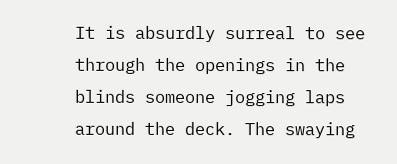It is absurdly surreal to see through the openings in the blinds someone jogging laps around the deck. The swaying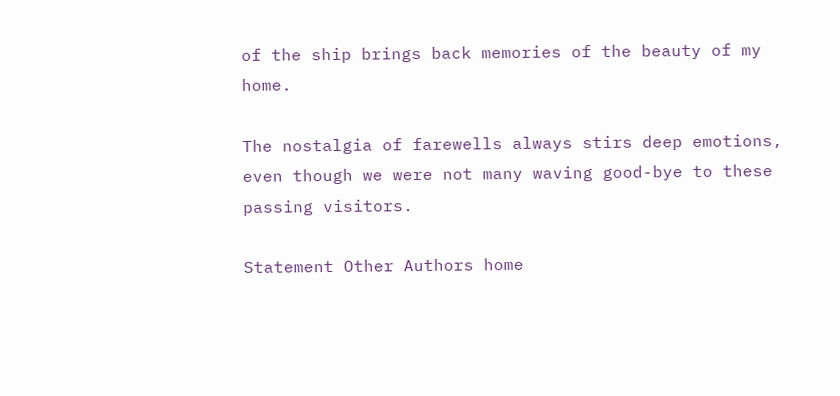of the ship brings back memories of the beauty of my home.

The nostalgia of farewells always stirs deep emotions, even though we were not many waving good-bye to these passing visitors.

Statement Other Authors home